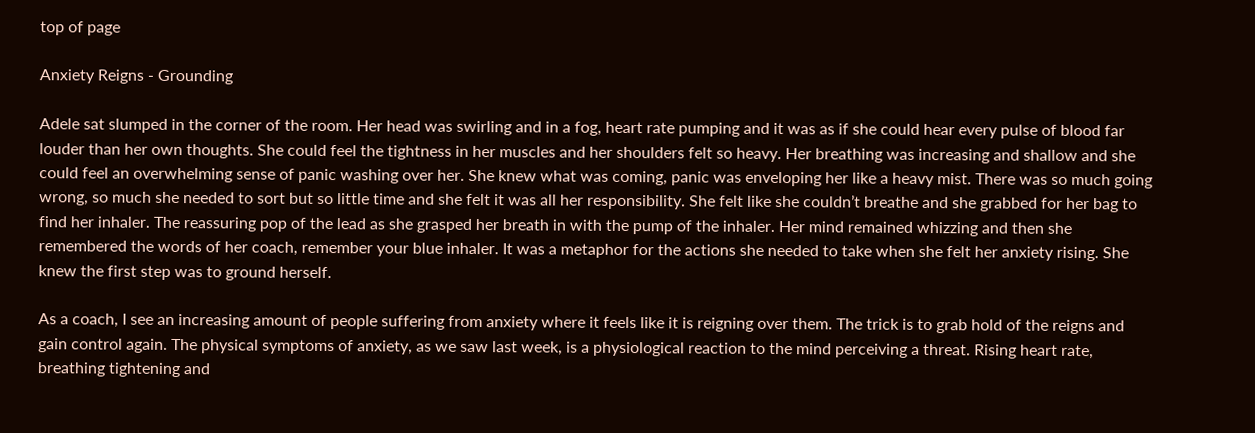top of page

Anxiety Reigns - Grounding

Adele sat slumped in the corner of the room. Her head was swirling and in a fog, heart rate pumping and it was as if she could hear every pulse of blood far louder than her own thoughts. She could feel the tightness in her muscles and her shoulders felt so heavy. Her breathing was increasing and shallow and she could feel an overwhelming sense of panic washing over her. She knew what was coming, panic was enveloping her like a heavy mist. There was so much going wrong, so much she needed to sort but so little time and she felt it was all her responsibility. She felt like she couldn’t breathe and she grabbed for her bag to find her inhaler. The reassuring pop of the lead as she grasped her breath in with the pump of the inhaler. Her mind remained whizzing and then she remembered the words of her coach, remember your blue inhaler. It was a metaphor for the actions she needed to take when she felt her anxiety rising. She knew the first step was to ground herself.

As a coach, I see an increasing amount of people suffering from anxiety where it feels like it is reigning over them. The trick is to grab hold of the reigns and gain control again. The physical symptoms of anxiety, as we saw last week, is a physiological reaction to the mind perceiving a threat. Rising heart rate, breathing tightening and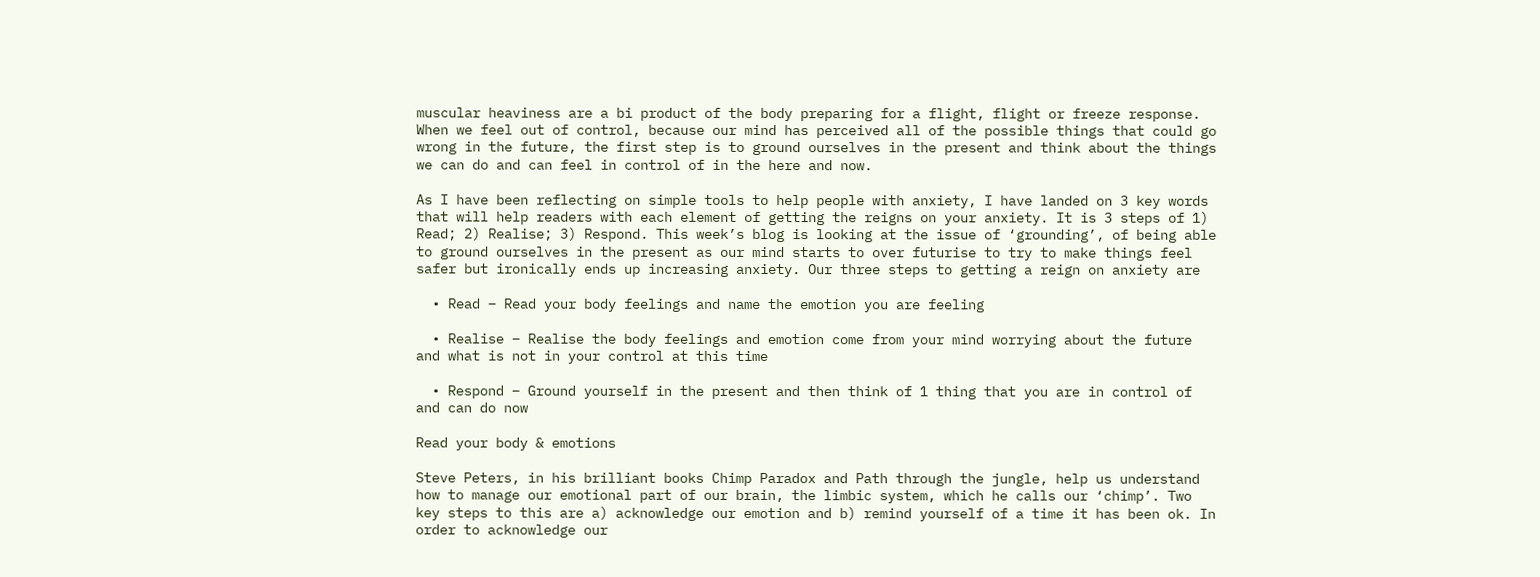muscular heaviness are a bi product of the body preparing for a flight, flight or freeze response. When we feel out of control, because our mind has perceived all of the possible things that could go wrong in the future, the first step is to ground ourselves in the present and think about the things we can do and can feel in control of in the here and now.

As I have been reflecting on simple tools to help people with anxiety, I have landed on 3 key words that will help readers with each element of getting the reigns on your anxiety. It is 3 steps of 1) Read; 2) Realise; 3) Respond. This week’s blog is looking at the issue of ‘grounding’, of being able to ground ourselves in the present as our mind starts to over futurise to try to make things feel safer but ironically ends up increasing anxiety. Our three steps to getting a reign on anxiety are

  • Read – Read your body feelings and name the emotion you are feeling

  • Realise – Realise the body feelings and emotion come from your mind worrying about the future and what is not in your control at this time

  • Respond – Ground yourself in the present and then think of 1 thing that you are in control of and can do now

Read your body & emotions

Steve Peters, in his brilliant books Chimp Paradox and Path through the jungle, help us understand how to manage our emotional part of our brain, the limbic system, which he calls our ‘chimp’. Two key steps to this are a) acknowledge our emotion and b) remind yourself of a time it has been ok. In order to acknowledge our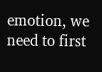emotion, we need to first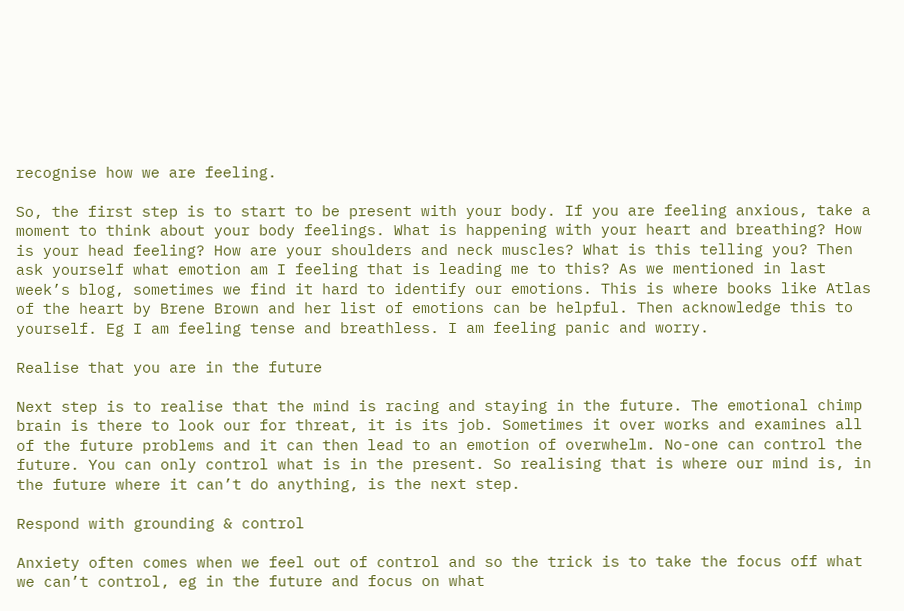recognise how we are feeling.

So, the first step is to start to be present with your body. If you are feeling anxious, take a moment to think about your body feelings. What is happening with your heart and breathing? How is your head feeling? How are your shoulders and neck muscles? What is this telling you? Then ask yourself what emotion am I feeling that is leading me to this? As we mentioned in last week’s blog, sometimes we find it hard to identify our emotions. This is where books like Atlas of the heart by Brene Brown and her list of emotions can be helpful. Then acknowledge this to yourself. Eg I am feeling tense and breathless. I am feeling panic and worry.

Realise that you are in the future

Next step is to realise that the mind is racing and staying in the future. The emotional chimp brain is there to look our for threat, it is its job. Sometimes it over works and examines all of the future problems and it can then lead to an emotion of overwhelm. No-one can control the future. You can only control what is in the present. So realising that is where our mind is, in the future where it can’t do anything, is the next step.

Respond with grounding & control

Anxiety often comes when we feel out of control and so the trick is to take the focus off what we can’t control, eg in the future and focus on what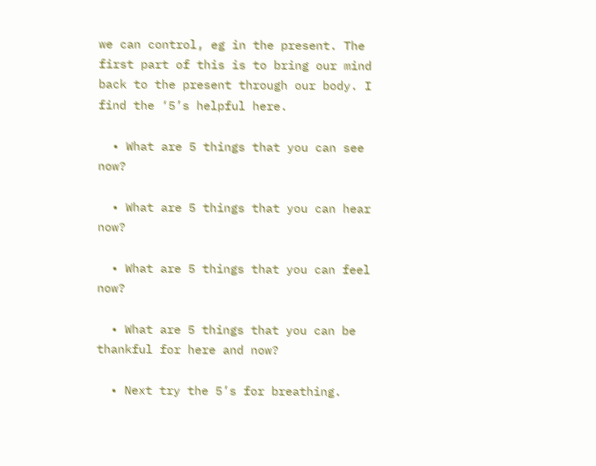we can control, eg in the present. The first part of this is to bring our mind back to the present through our body. I find the ‘5’s helpful here.

  • What are 5 things that you can see now?

  • What are 5 things that you can hear now?

  • What are 5 things that you can feel now?

  • What are 5 things that you can be thankful for here and now?

  • Next try the 5’s for breathing.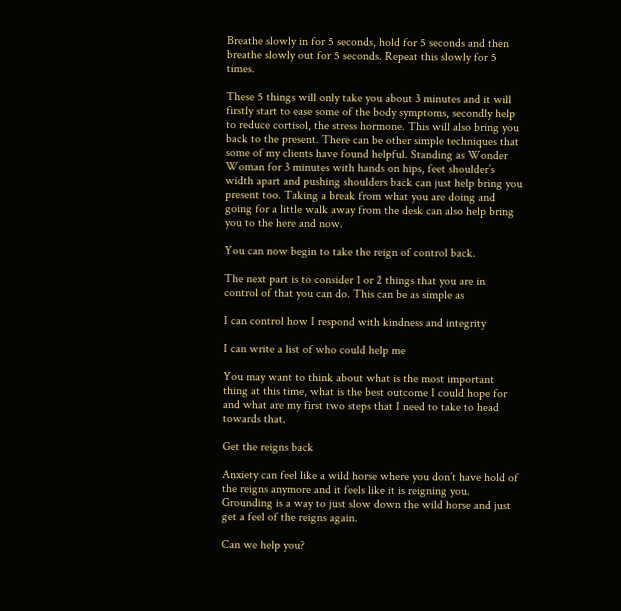Breathe slowly in for 5 seconds, hold for 5 seconds and then breathe slowly out for 5 seconds. Repeat this slowly for 5 times.

These 5 things will only take you about 3 minutes and it will firstly start to ease some of the body symptoms, secondly help to reduce cortisol, the stress hormone. This will also bring you back to the present. There can be other simple techniques that some of my clients have found helpful. Standing as Wonder Woman for 3 minutes with hands on hips, feet shoulder’s width apart and pushing shoulders back can just help bring you present too. Taking a break from what you are doing and going for a little walk away from the desk can also help bring you to the here and now.

You can now begin to take the reign of control back.

The next part is to consider 1 or 2 things that you are in control of that you can do. This can be as simple as

I can control how I respond with kindness and integrity

I can write a list of who could help me

You may want to think about what is the most important thing at this time, what is the best outcome I could hope for and what are my first two steps that I need to take to head towards that.

Get the reigns back

Anxiety can feel like a wild horse where you don’t have hold of the reigns anymore and it feels like it is reigning you. Grounding is a way to just slow down the wild horse and just get a feel of the reigns again.

Can we help you?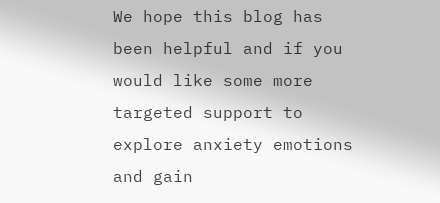We hope this blog has been helpful and if you would like some more targeted support to explore anxiety emotions and gain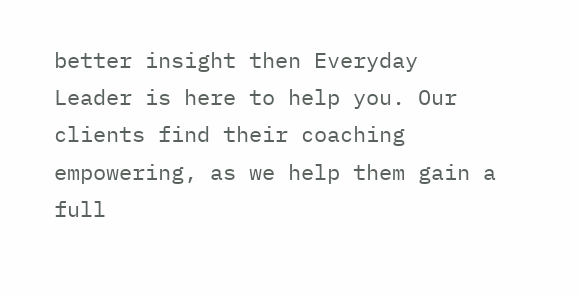better insight then Everyday Leader is here to help you. Our clients find their coaching empowering, as we help them gain a full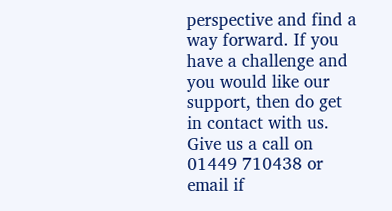perspective and find a way forward. If you have a challenge and you would like our support, then do get in contact with us. Give us a call on 01449 710438 or email if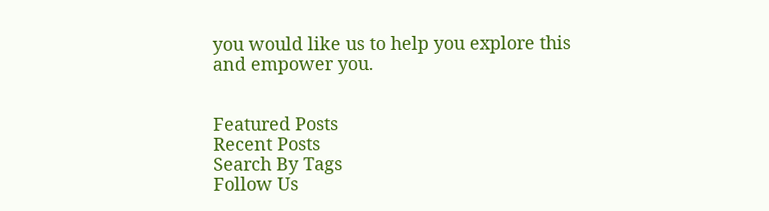you would like us to help you explore this and empower you.


Featured Posts
Recent Posts
Search By Tags
Follow Us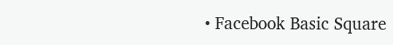• Facebook Basic Square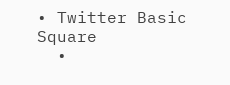• Twitter Basic Square
  •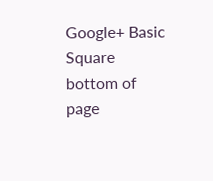Google+ Basic Square
bottom of page